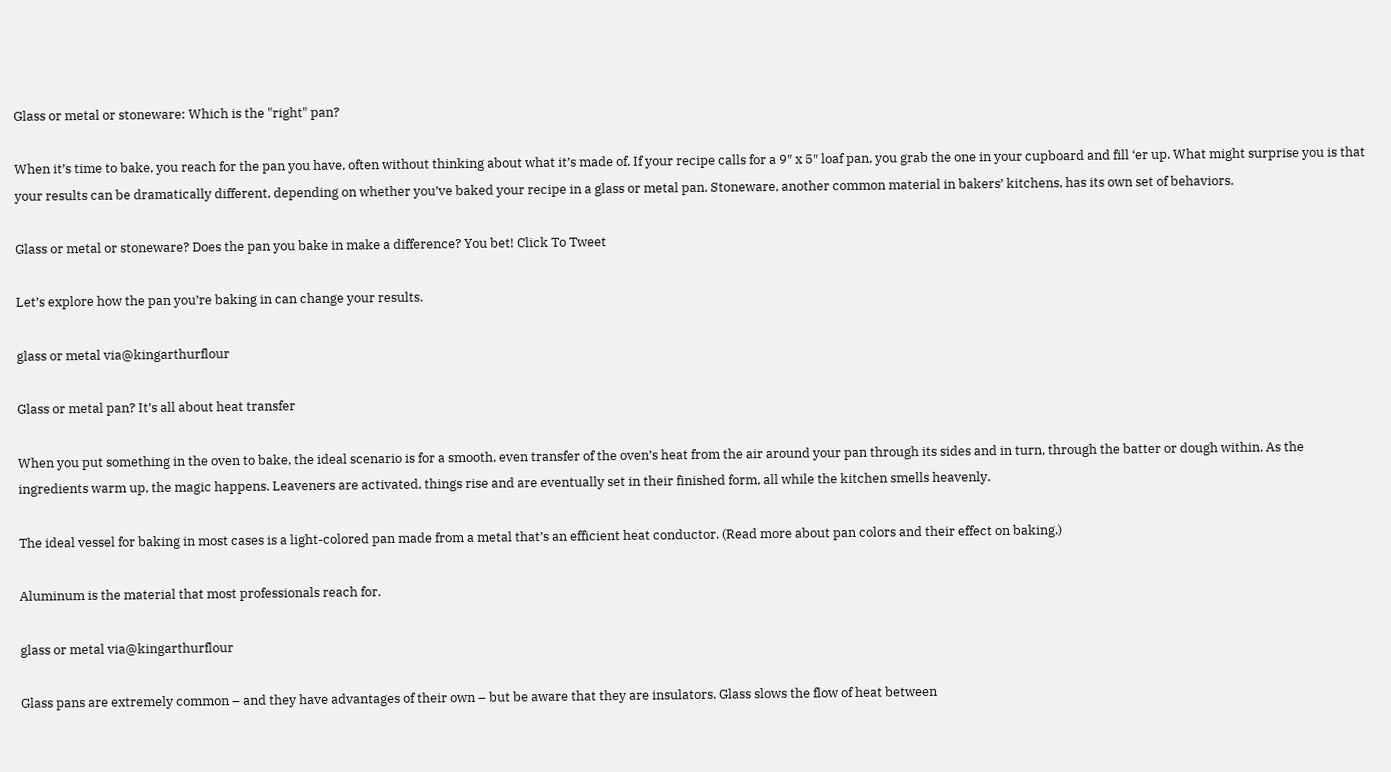Glass or metal or stoneware: Which is the "right" pan?

When it’s time to bake, you reach for the pan you have, often without thinking about what it’s made of. If your recipe calls for a 9″ x 5″ loaf pan, you grab the one in your cupboard and fill ‘er up. What might surprise you is that your results can be dramatically different, depending on whether you’ve baked your recipe in a glass or metal pan. Stoneware, another common material in bakers’ kitchens, has its own set of behaviors.

Glass or metal or stoneware? Does the pan you bake in make a difference? You bet! Click To Tweet

Let’s explore how the pan you’re baking in can change your results.

glass or metal via@kingarthurflour

Glass or metal pan? It’s all about heat transfer

When you put something in the oven to bake, the ideal scenario is for a smooth, even transfer of the oven’s heat from the air around your pan through its sides and in turn, through the batter or dough within. As the ingredients warm up, the magic happens. Leaveners are activated, things rise and are eventually set in their finished form, all while the kitchen smells heavenly.

The ideal vessel for baking in most cases is a light-colored pan made from a metal that’s an efficient heat conductor. (Read more about pan colors and their effect on baking.)

Aluminum is the material that most professionals reach for.

glass or metal via@kingarthurflour

Glass pans are extremely common – and they have advantages of their own – but be aware that they are insulators. Glass slows the flow of heat between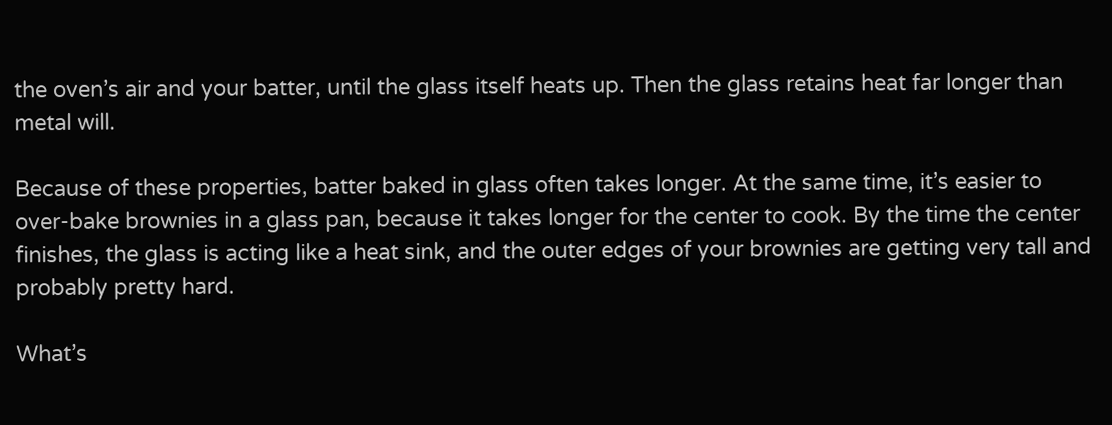the oven’s air and your batter, until the glass itself heats up. Then the glass retains heat far longer than metal will.

Because of these properties, batter baked in glass often takes longer. At the same time, it’s easier to over-bake brownies in a glass pan, because it takes longer for the center to cook. By the time the center finishes, the glass is acting like a heat sink, and the outer edges of your brownies are getting very tall and probably pretty hard.

What’s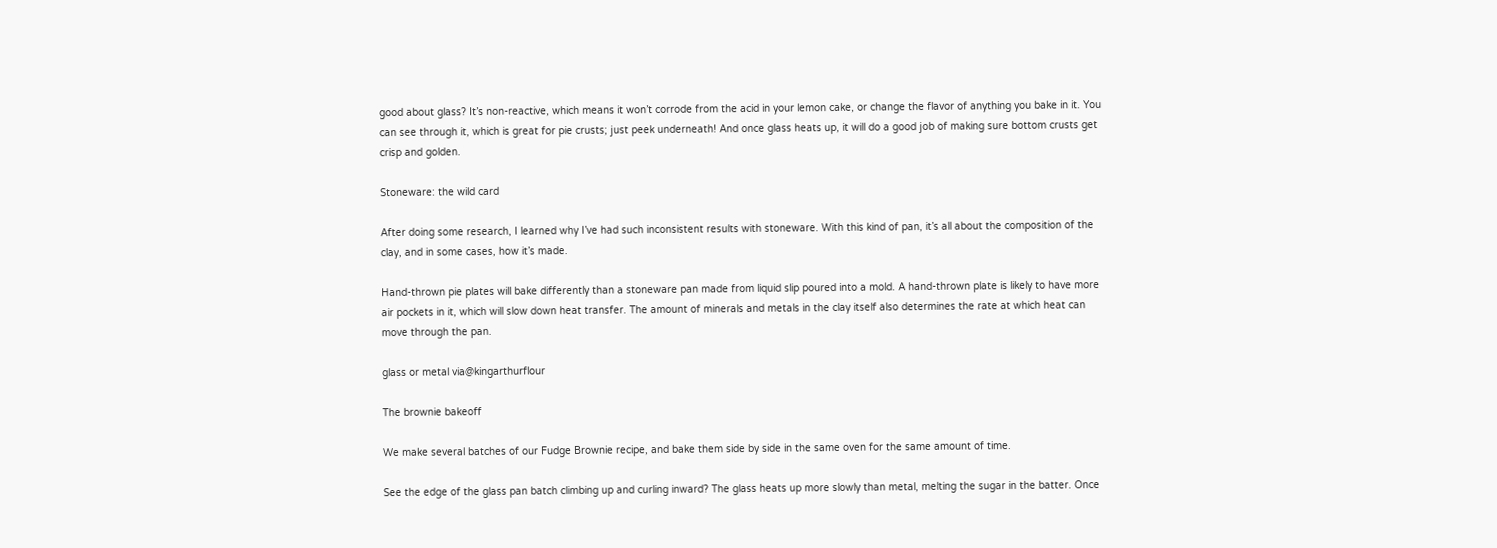good about glass? It’s non-reactive, which means it won’t corrode from the acid in your lemon cake, or change the flavor of anything you bake in it. You can see through it, which is great for pie crusts; just peek underneath! And once glass heats up, it will do a good job of making sure bottom crusts get crisp and golden.

Stoneware: the wild card

After doing some research, I learned why I’ve had such inconsistent results with stoneware. With this kind of pan, it’s all about the composition of the clay, and in some cases, how it’s made.

Hand-thrown pie plates will bake differently than a stoneware pan made from liquid slip poured into a mold. A hand-thrown plate is likely to have more air pockets in it, which will slow down heat transfer. The amount of minerals and metals in the clay itself also determines the rate at which heat can move through the pan.

glass or metal via@kingarthurflour

The brownie bakeoff

We make several batches of our Fudge Brownie recipe, and bake them side by side in the same oven for the same amount of time.

See the edge of the glass pan batch climbing up and curling inward? The glass heats up more slowly than metal, melting the sugar in the batter. Once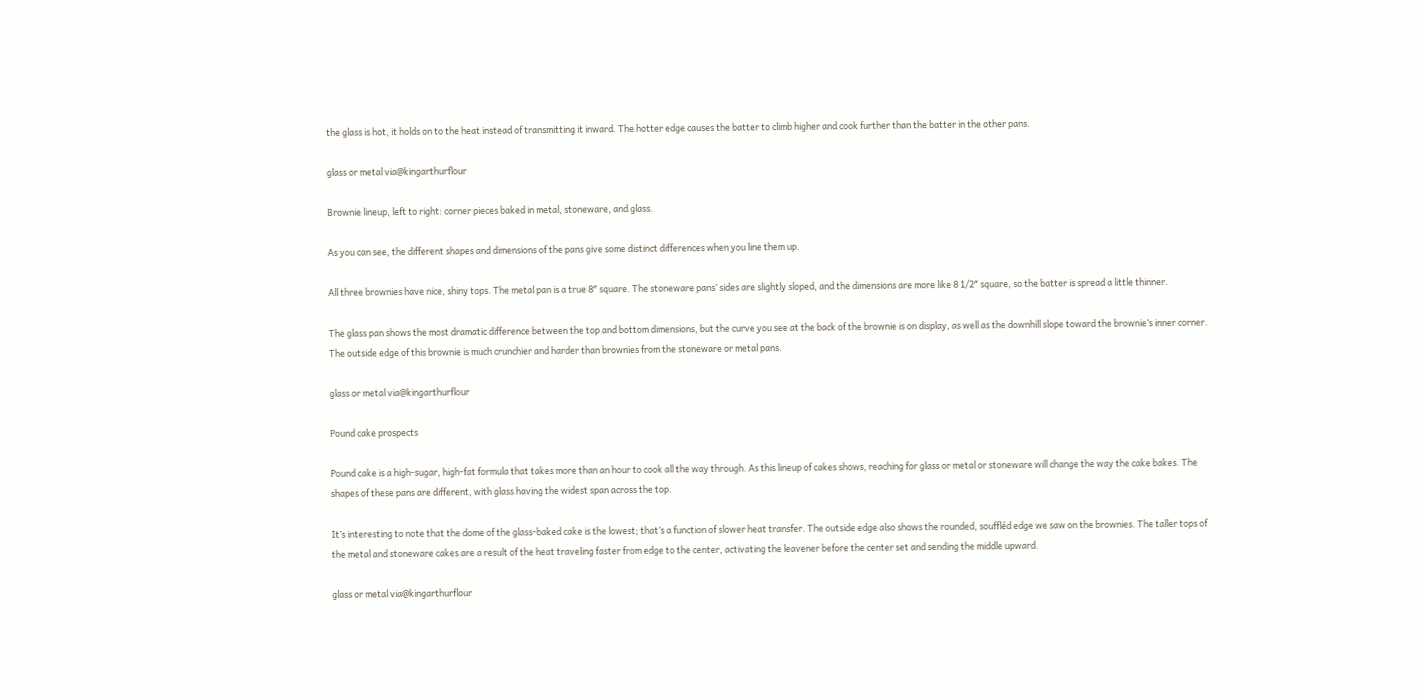the glass is hot, it holds on to the heat instead of transmitting it inward. The hotter edge causes the batter to climb higher and cook further than the batter in the other pans.

glass or metal via@kingarthurflour

Brownie lineup, left to right: corner pieces baked in metal, stoneware, and glass.

As you can see, the different shapes and dimensions of the pans give some distinct differences when you line them up.

All three brownies have nice, shiny tops. The metal pan is a true 8″ square. The stoneware pans’ sides are slightly sloped, and the dimensions are more like 8 1/2″ square, so the batter is spread a little thinner.

The glass pan shows the most dramatic difference between the top and bottom dimensions, but the curve you see at the back of the brownie is on display, as well as the downhill slope toward the brownie’s inner corner. The outside edge of this brownie is much crunchier and harder than brownies from the stoneware or metal pans.

glass or metal via@kingarthurflour

Pound cake prospects

Pound cake is a high-sugar, high-fat formula that takes more than an hour to cook all the way through. As this lineup of cakes shows, reaching for glass or metal or stoneware will change the way the cake bakes. The shapes of these pans are different, with glass having the widest span across the top.

It’s interesting to note that the dome of the glass-baked cake is the lowest; that’s a function of slower heat transfer. The outside edge also shows the rounded, souffléd edge we saw on the brownies. The taller tops of the metal and stoneware cakes are a result of the heat traveling faster from edge to the center, activating the leavener before the center set and sending the middle upward.

glass or metal via@kingarthurflour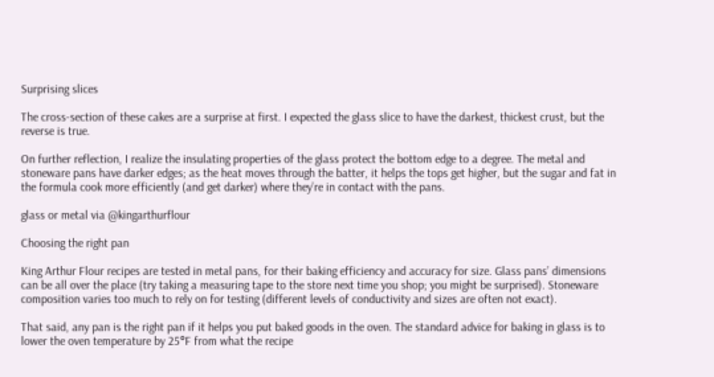Surprising slices

The cross-section of these cakes are a surprise at first. I expected the glass slice to have the darkest, thickest crust, but the reverse is true.

On further reflection, I realize the insulating properties of the glass protect the bottom edge to a degree. The metal and stoneware pans have darker edges; as the heat moves through the batter, it helps the tops get higher, but the sugar and fat in the formula cook more efficiently (and get darker) where they’re in contact with the pans.

glass or metal via @kingarthurflour

Choosing the right pan

King Arthur Flour recipes are tested in metal pans, for their baking efficiency and accuracy for size. Glass pans’ dimensions can be all over the place (try taking a measuring tape to the store next time you shop; you might be surprised). Stoneware composition varies too much to rely on for testing (different levels of conductivity and sizes are often not exact).

That said, any pan is the right pan if it helps you put baked goods in the oven. The standard advice for baking in glass is to lower the oven temperature by 25°F from what the recipe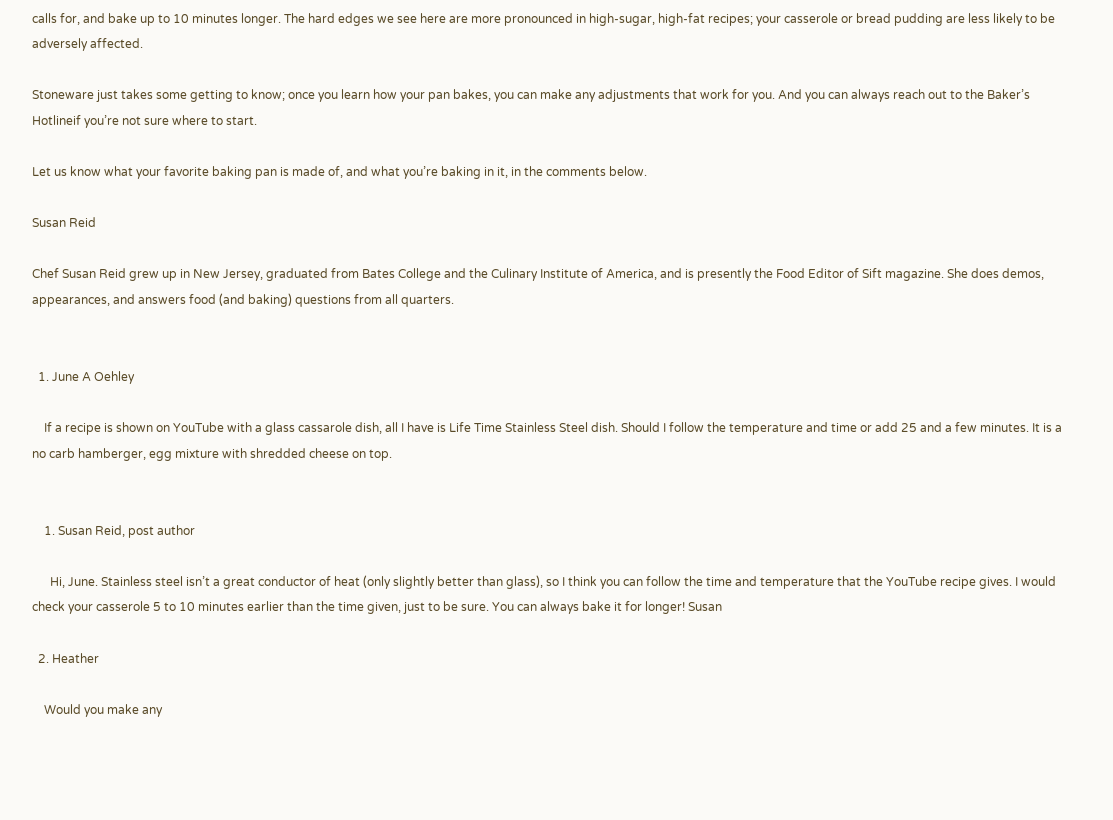calls for, and bake up to 10 minutes longer. The hard edges we see here are more pronounced in high-sugar, high-fat recipes; your casserole or bread pudding are less likely to be adversely affected.

Stoneware just takes some getting to know; once you learn how your pan bakes, you can make any adjustments that work for you. And you can always reach out to the Baker’s Hotlineif you’re not sure where to start.

Let us know what your favorite baking pan is made of, and what you’re baking in it, in the comments below.

Susan Reid

Chef Susan Reid grew up in New Jersey, graduated from Bates College and the Culinary Institute of America, and is presently the Food Editor of Sift magazine. She does demos, appearances, and answers food (and baking) questions from all quarters.


  1. June A Oehley

    If a recipe is shown on YouTube with a glass cassarole dish, all I have is Life Time Stainless Steel dish. Should I follow the temperature and time or add 25 and a few minutes. It is a no carb hamberger, egg mixture with shredded cheese on top.


    1. Susan Reid, post author

      Hi, June. Stainless steel isn’t a great conductor of heat (only slightly better than glass), so I think you can follow the time and temperature that the YouTube recipe gives. I would check your casserole 5 to 10 minutes earlier than the time given, just to be sure. You can always bake it for longer! Susan

  2. Heather

    Would you make any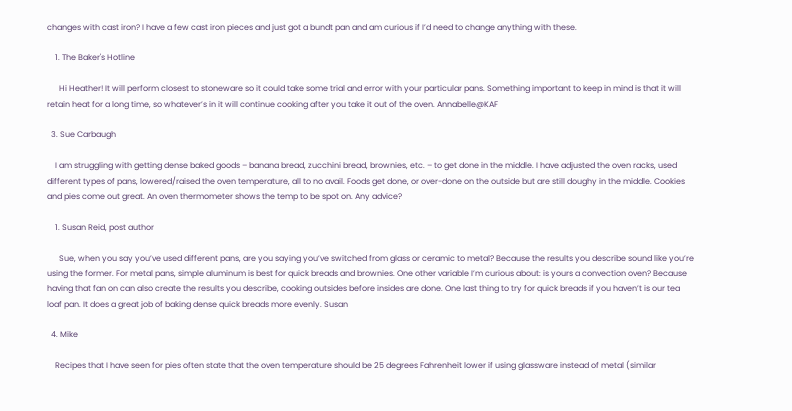changes with cast iron? I have a few cast iron pieces and just got a bundt pan and am curious if I’d need to change anything with these.

    1. The Baker's Hotline

      Hi Heather! It will perform closest to stoneware so it could take some trial and error with your particular pans. Something important to keep in mind is that it will retain heat for a long time, so whatever’s in it will continue cooking after you take it out of the oven. Annabelle@KAF

  3. Sue Carbaugh

    I am struggling with getting dense baked goods – banana bread, zucchini bread, brownies, etc. – to get done in the middle. I have adjusted the oven racks, used different types of pans, lowered/raised the oven temperature, all to no avail. Foods get done, or over-done on the outside but are still doughy in the middle. Cookies and pies come out great. An oven thermometer shows the temp to be spot on. Any advice?

    1. Susan Reid, post author

      Sue, when you say you’ve used different pans, are you saying you’ve switched from glass or ceramic to metal? Because the results you describe sound like you’re using the former. For metal pans, simple aluminum is best for quick breads and brownies. One other variable I’m curious about: is yours a convection oven? Because having that fan on can also create the results you describe, cooking outsides before insides are done. One last thing to try for quick breads if you haven’t is our tea loaf pan. It does a great job of baking dense quick breads more evenly. Susan

  4. Mike

    Recipes that I have seen for pies often state that the oven temperature should be 25 degrees Fahrenheit lower if using glassware instead of metal (similar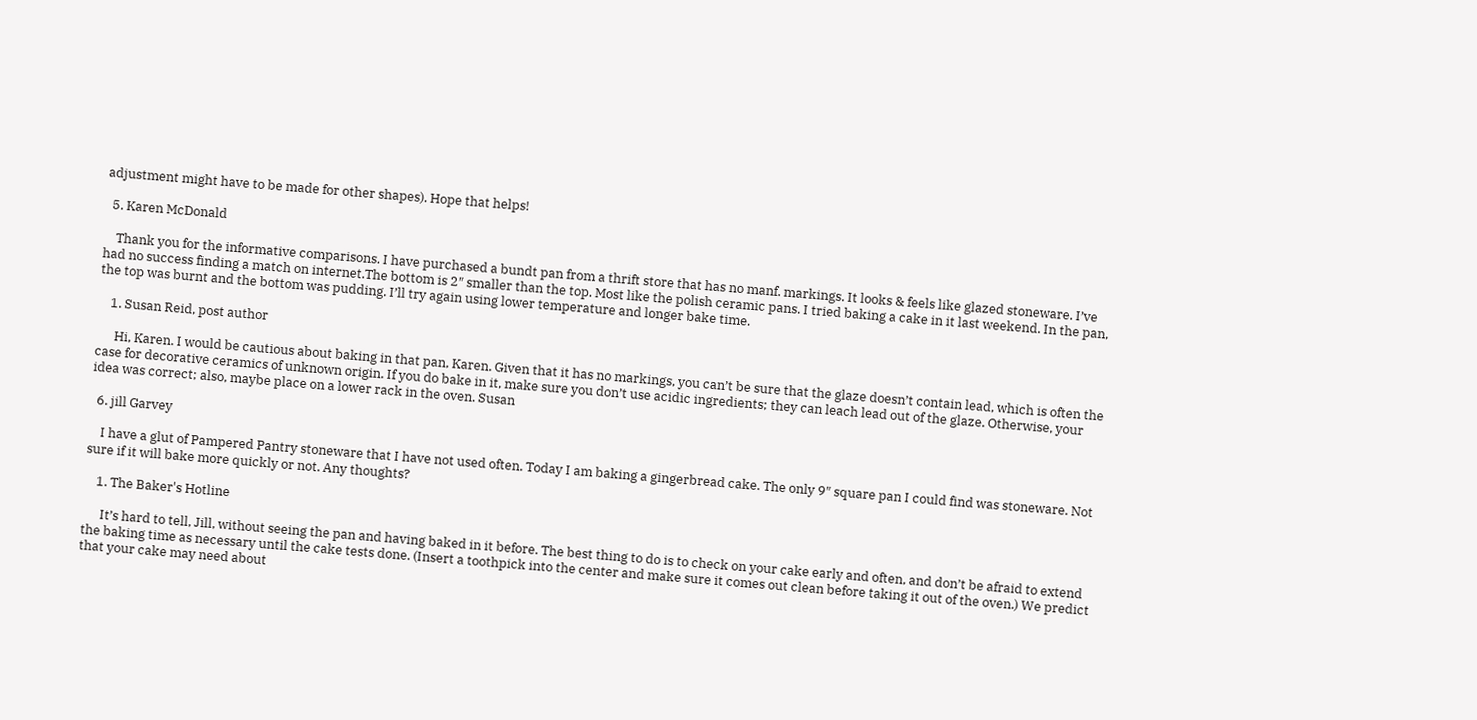adjustment might have to be made for other shapes). Hope that helps!

  5. Karen McDonald

    Thank you for the informative comparisons. I have purchased a bundt pan from a thrift store that has no manf. markings. It looks & feels like glazed stoneware. I’ve had no success finding a match on internet.The bottom is 2″ smaller than the top. Most like the polish ceramic pans. I tried baking a cake in it last weekend. In the pan, the top was burnt and the bottom was pudding. I’ll try again using lower temperature and longer bake time.

    1. Susan Reid, post author

      Hi, Karen. I would be cautious about baking in that pan, Karen. Given that it has no markings, you can’t be sure that the glaze doesn’t contain lead, which is often the case for decorative ceramics of unknown origin. If you do bake in it, make sure you don’t use acidic ingredients; they can leach lead out of the glaze. Otherwise, your idea was correct; also, maybe place on a lower rack in the oven. Susan

  6. jill Garvey

    I have a glut of Pampered Pantry stoneware that I have not used often. Today I am baking a gingerbread cake. The only 9″ square pan I could find was stoneware. Not sure if it will bake more quickly or not. Any thoughts?

    1. The Baker's Hotline

      It’s hard to tell, Jill, without seeing the pan and having baked in it before. The best thing to do is to check on your cake early and often, and don’t be afraid to extend the baking time as necessary until the cake tests done. (Insert a toothpick into the center and make sure it comes out clean before taking it out of the oven.) We predict that your cake may need about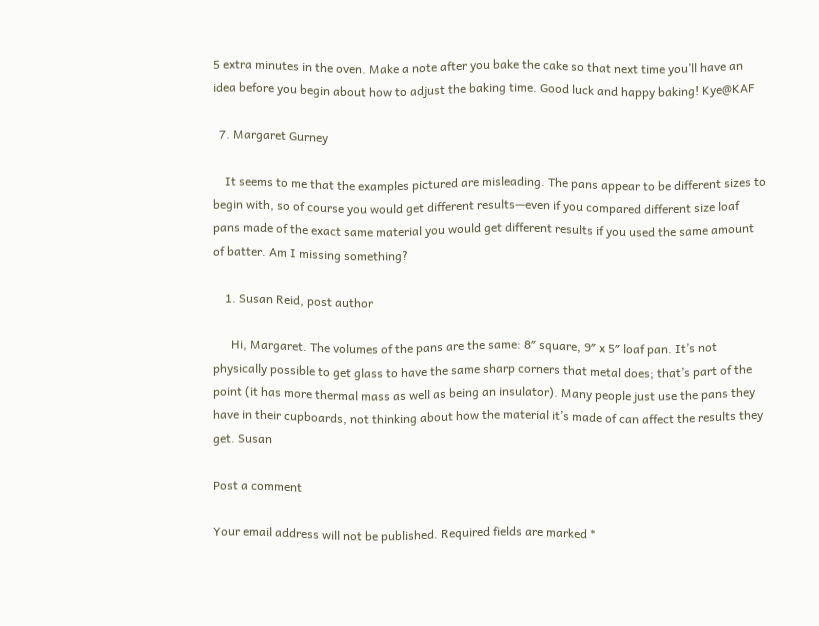5 extra minutes in the oven. Make a note after you bake the cake so that next time you’ll have an idea before you begin about how to adjust the baking time. Good luck and happy baking! Kye@KAF

  7. Margaret Gurney

    It seems to me that the examples pictured are misleading. The pans appear to be different sizes to begin with, so of course you would get different results—even if you compared different size loaf pans made of the exact same material you would get different results if you used the same amount of batter. Am I missing something?

    1. Susan Reid, post author

      Hi, Margaret. The volumes of the pans are the same: 8″ square, 9″ x 5″ loaf pan. It’s not physically possible to get glass to have the same sharp corners that metal does; that’s part of the point (it has more thermal mass as well as being an insulator). Many people just use the pans they have in their cupboards, not thinking about how the material it’s made of can affect the results they get. Susan

Post a comment

Your email address will not be published. Required fields are marked *